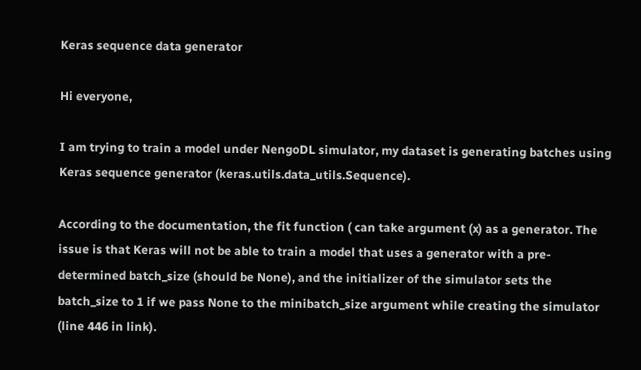Keras sequence data generator

Hi everyone,

I am trying to train a model under NengoDL simulator, my dataset is generating batches using Keras sequence generator (keras.utils.data_utils.Sequence).

According to the documentation, the fit function ( can take argument (x) as a generator. The issue is that Keras will not be able to train a model that uses a generator with a pre-determined batch_size (should be None), and the initializer of the simulator sets the batch_size to 1 if we pass None to the minibatch_size argument while creating the simulator (line 446 in link).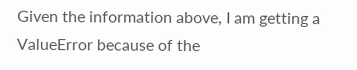Given the information above, I am getting a ValueError because of the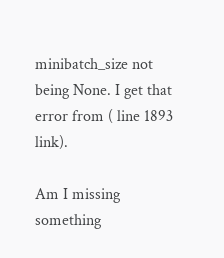minibatch_size not being None. I get that error from ( line 1893 link).

Am I missing something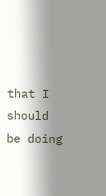that I should be doing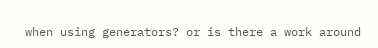when using generators? or is there a work around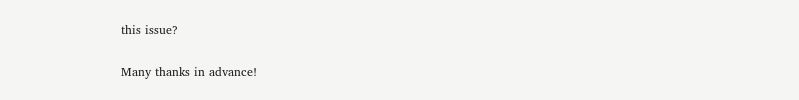this issue?

Many thanks in advance!